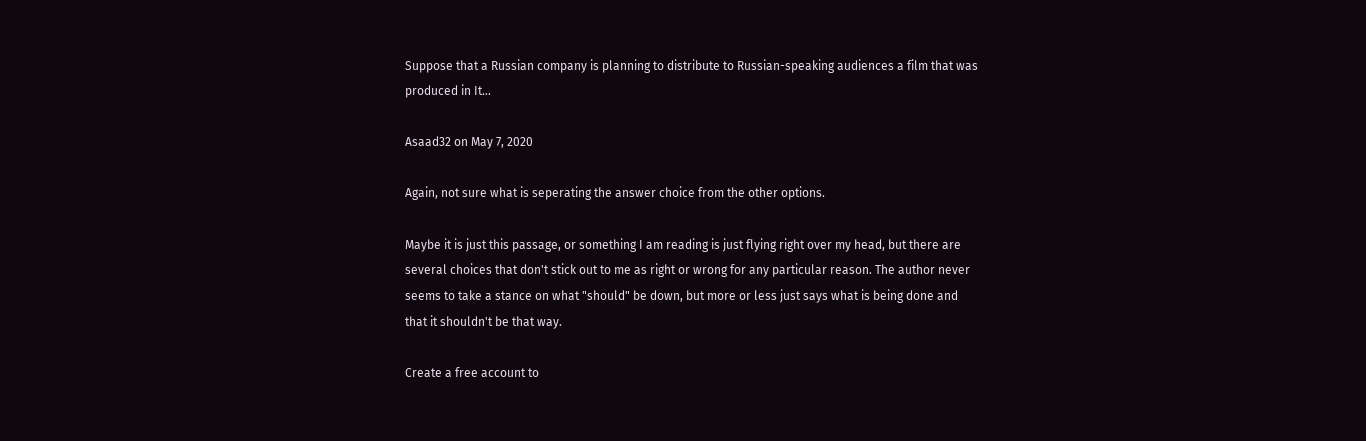Suppose that a Russian company is planning to distribute to Russian-speaking audiences a film that was produced in It...

Asaad32 on May 7, 2020

Again, not sure what is seperating the answer choice from the other options.

Maybe it is just this passage, or something I am reading is just flying right over my head, but there are several choices that don't stick out to me as right or wrong for any particular reason. The author never seems to take a stance on what "should" be down, but more or less just says what is being done and that it shouldn't be that way.

Create a free account to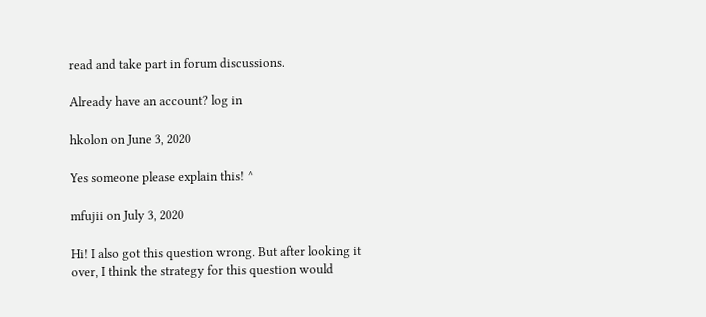read and take part in forum discussions.

Already have an account? log in

hkolon on June 3, 2020

Yes someone please explain this! ^

mfujii on July 3, 2020

Hi! I also got this question wrong. But after looking it over, I think the strategy for this question would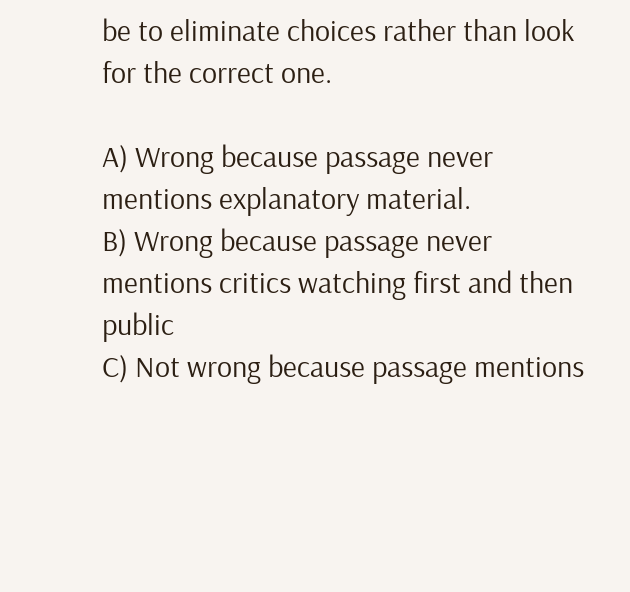be to eliminate choices rather than look for the correct one.

A) Wrong because passage never mentions explanatory material.
B) Wrong because passage never mentions critics watching first and then public
C) Not wrong because passage mentions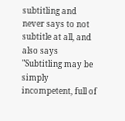subtitling and never says to not subtitle at all, and also says "Subtitling may be simply incompetent, full of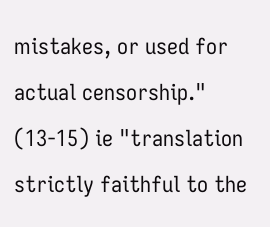mistakes, or used for actual censorship." (13-15) ie "translation strictly faithful to the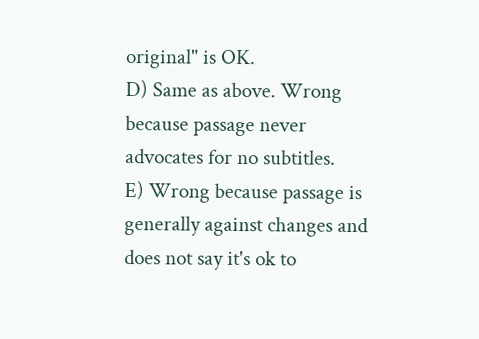original" is OK.
D) Same as above. Wrong because passage never advocates for no subtitles.
E) Wrong because passage is generally against changes and does not say it's ok to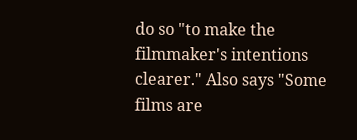do so "to make the filmmaker's intentions clearer." Also says "Some films are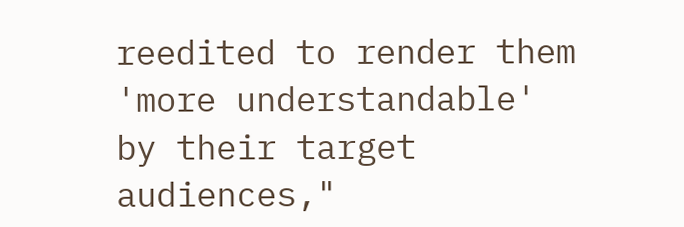reedited to render them 'more understandable' by their target audiences,"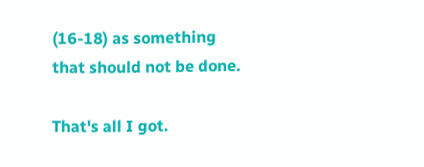(16-18) as something that should not be done.

That's all I got.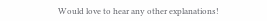Would love to hear any other explanations!